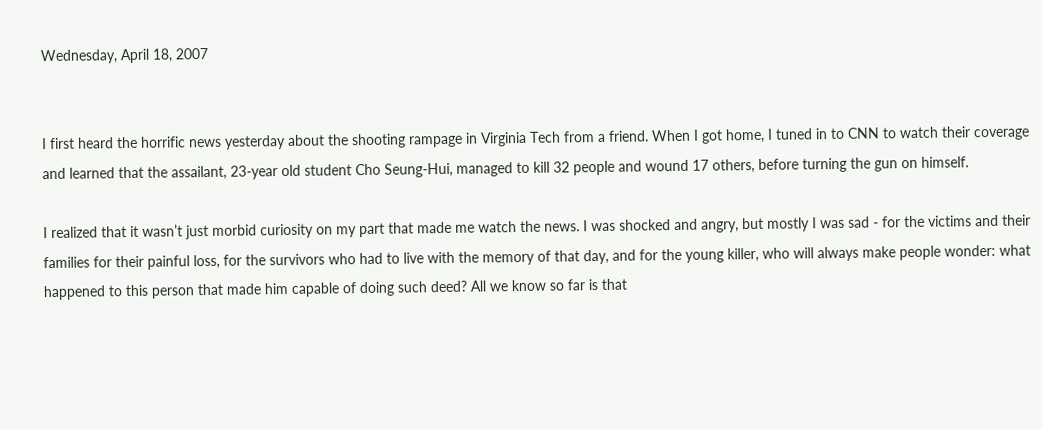Wednesday, April 18, 2007


I first heard the horrific news yesterday about the shooting rampage in Virginia Tech from a friend. When I got home, I tuned in to CNN to watch their coverage and learned that the assailant, 23-year old student Cho Seung-Hui, managed to kill 32 people and wound 17 others, before turning the gun on himself.

I realized that it wasn’t just morbid curiosity on my part that made me watch the news. I was shocked and angry, but mostly I was sad - for the victims and their families for their painful loss, for the survivors who had to live with the memory of that day, and for the young killer, who will always make people wonder: what happened to this person that made him capable of doing such deed? All we know so far is that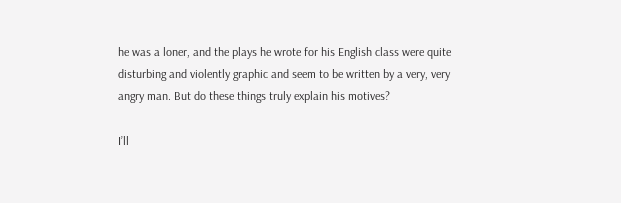he was a loner, and the plays he wrote for his English class were quite disturbing and violently graphic and seem to be written by a very, very angry man. But do these things truly explain his motives?

I’ll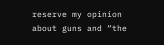reserve my opinion about guns and “the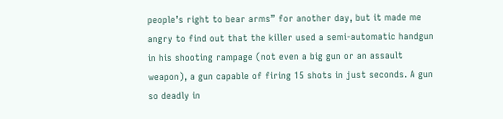people’s right to bear arms” for another day, but it made me angry to find out that the killer used a semi-automatic handgun in his shooting rampage (not even a big gun or an assault weapon), a gun capable of firing 15 shots in just seconds. A gun so deadly in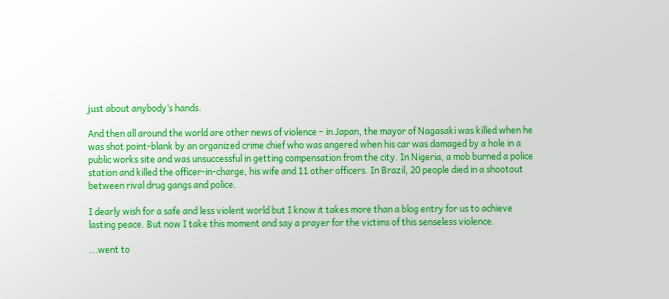just about anybody’s hands.

And then all around the world are other news of violence – in Japan, the mayor of Nagasaki was killed when he was shot point-blank by an organized crime chief who was angered when his car was damaged by a hole in a public works site and was unsuccessful in getting compensation from the city. In Nigeria, a mob burned a police station and killed the officer-in-charge, his wife and 11 other officers. In Brazil, 20 people died in a shootout between rival drug gangs and police.

I dearly wish for a safe and less violent world but I know it takes more than a blog entry for us to achieve lasting peace. But now I take this moment and say a prayer for the victims of this senseless violence.

...went to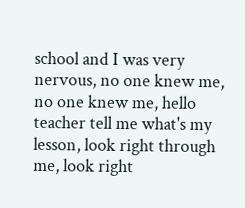school and I was very nervous, no one knew me, no one knew me, hello teacher tell me what's my lesson, look right through me, look right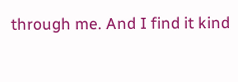through me. And I find it kind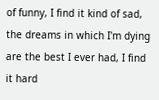of funny, I find it kind of sad, the dreams in which I'm dying are the best I ever had, I find it hard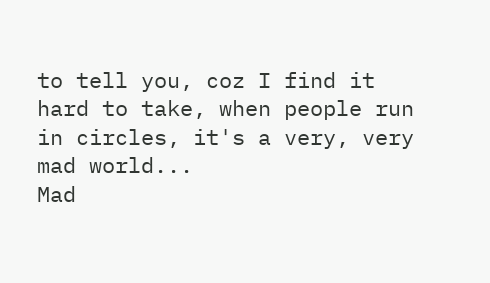to tell you, coz I find it hard to take, when people run in circles, it's a very, very mad world...
Mad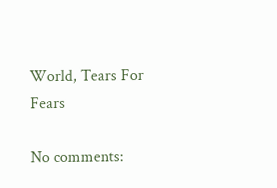World, Tears For Fears

No comments: